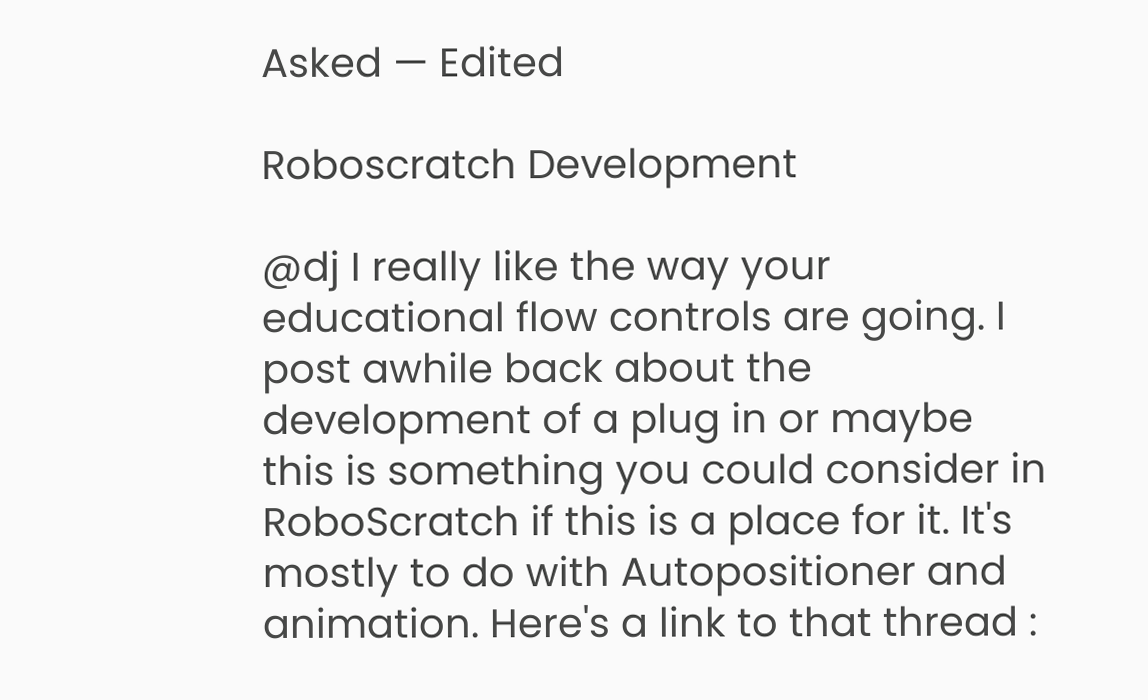Asked — Edited

Roboscratch Development

@dj I really like the way your educational flow controls are going. I post awhile back about the development of a plug in or maybe this is something you could consider in RoboScratch if this is a place for it. It's mostly to do with Autopositioner and animation. Here's a link to that thread :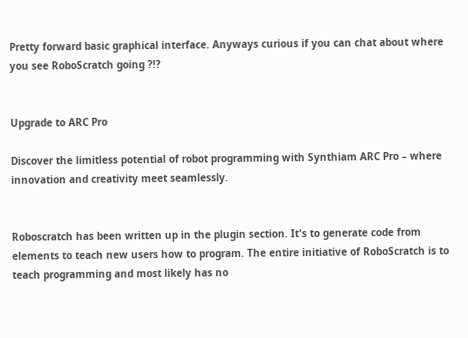Pretty forward basic graphical interface. Anyways curious if you can chat about where you see RoboScratch going ?!?


Upgrade to ARC Pro

Discover the limitless potential of robot programming with Synthiam ARC Pro – where innovation and creativity meet seamlessly.


Roboscratch has been written up in the plugin section. It's to generate code from elements to teach new users how to program. The entire initiative of RoboScratch is to teach programming and most likely has no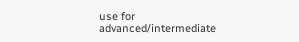use for advanced/intermediate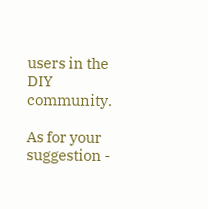users in the DIY community.

As for your suggestion -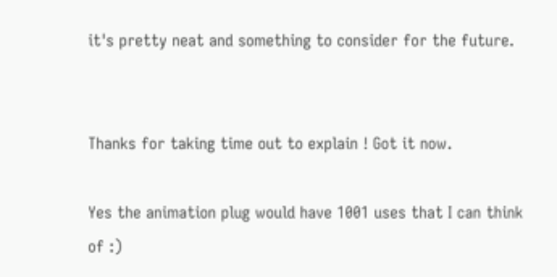it's pretty neat and something to consider for the future.


Thanks for taking time out to explain ! Got it now.

Yes the animation plug would have 1001 uses that I can think of :)